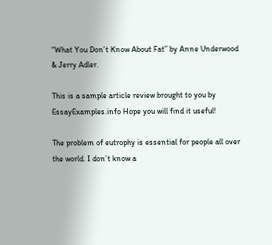“What You Don’t Know About Fat” by Anne Underwood & Jerry Adler.

This is a sample article review brought to you by EssayExamples.info Hope you will find it useful!

The problem of eutrophy is essential for people all over the world. I don’t know a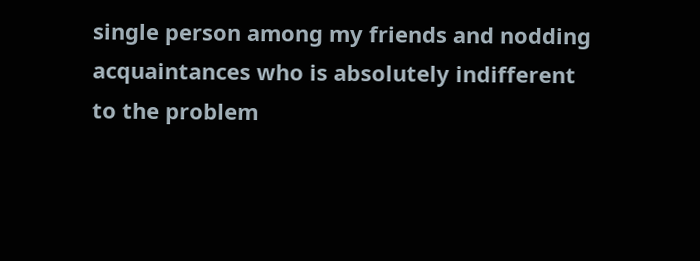single person among my friends and nodding acquaintances who is absolutely indifferent to the problem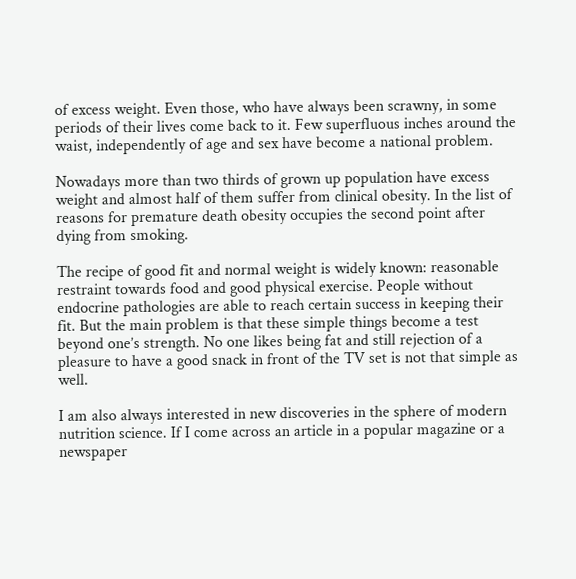of excess weight. Even those, who have always been scrawny, in some periods of their lives come back to it. Few superfluous inches around the waist, independently of age and sex have become a national problem.

Nowadays more than two thirds of grown up population have excess weight and almost half of them suffer from clinical obesity. In the list of reasons for premature death obesity occupies the second point after dying from smoking.

The recipe of good fit and normal weight is widely known: reasonable restraint towards food and good physical exercise. People without endocrine pathologies are able to reach certain success in keeping their fit. But the main problem is that these simple things become a test beyond one’s strength. No one likes being fat and still rejection of a pleasure to have a good snack in front of the TV set is not that simple as well.

I am also always interested in new discoveries in the sphere of modern nutrition science. If I come across an article in a popular magazine or a newspaper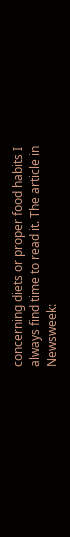concerning diets or proper food habits I always find time to read it. The article in Newsweek: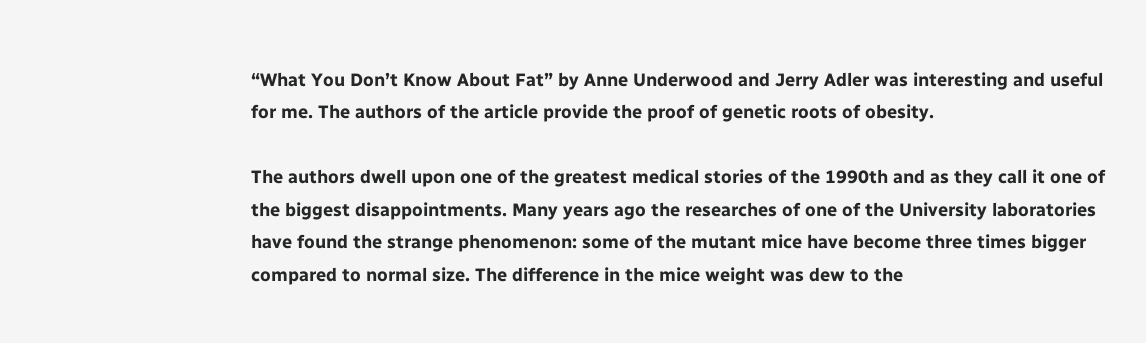“What You Don’t Know About Fat” by Anne Underwood and Jerry Adler was interesting and useful for me. The authors of the article provide the proof of genetic roots of obesity.

The authors dwell upon one of the greatest medical stories of the 1990th and as they call it one of the biggest disappointments. Many years ago the researches of one of the University laboratories have found the strange phenomenon: some of the mutant mice have become three times bigger compared to normal size. The difference in the mice weight was dew to the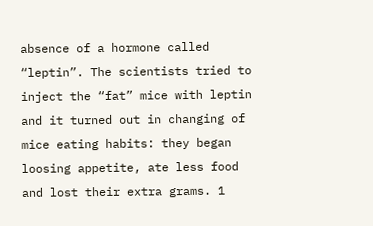absence of a hormone called “leptin”. The scientists tried to inject the “fat” mice with leptin and it turned out in changing of mice eating habits: they began loosing appetite, ate less food and lost their extra grams. 1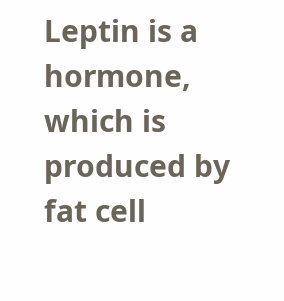Leptin is a hormone, which is produced by fat cell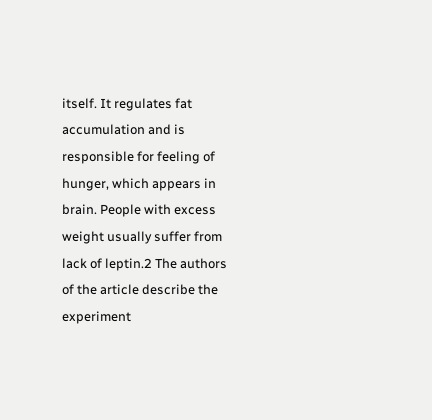itself. It regulates fat accumulation and is responsible for feeling of hunger, which appears in brain. People with excess weight usually suffer from lack of leptin.2 The authors of the article describe the experiment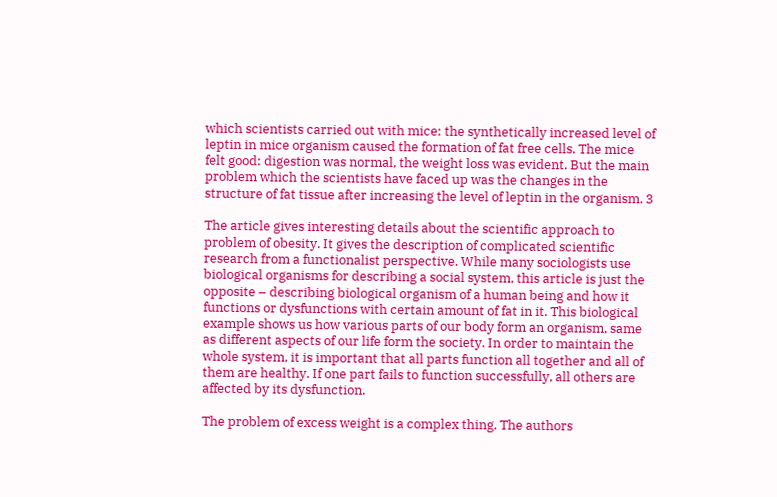which scientists carried out with mice: the synthetically increased level of leptin in mice organism caused the formation of fat free cells. The mice felt good: digestion was normal, the weight loss was evident. But the main problem which the scientists have faced up was the changes in the structure of fat tissue after increasing the level of leptin in the organism. 3

The article gives interesting details about the scientific approach to problem of obesity. It gives the description of complicated scientific research from a functionalist perspective. While many sociologists use biological organisms for describing a social system, this article is just the opposite – describing biological organism of a human being and how it functions or dysfunctions with certain amount of fat in it. This biological example shows us how various parts of our body form an organism, same as different aspects of our life form the society. In order to maintain the whole system, it is important that all parts function all together and all of them are healthy. If one part fails to function successfully, all others are affected by its dysfunction.

The problem of excess weight is a complex thing. The authors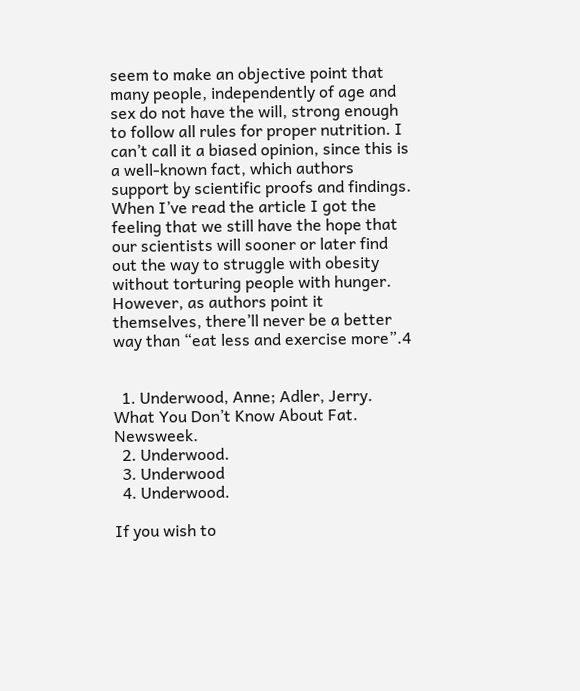seem to make an objective point that many people, independently of age and sex do not have the will, strong enough to follow all rules for proper nutrition. I can’t call it a biased opinion, since this is a well-known fact, which authors support by scientific proofs and findings. When I’ve read the article I got the feeling that we still have the hope that our scientists will sooner or later find out the way to struggle with obesity without torturing people with hunger. However, as authors point it themselves, there’ll never be a better way than “eat less and exercise more”.4


  1. Underwood, Anne; Adler, Jerry. What You Don’t Know About Fat. Newsweek.
  2. Underwood.
  3. Underwood
  4. Underwood.

If you wish to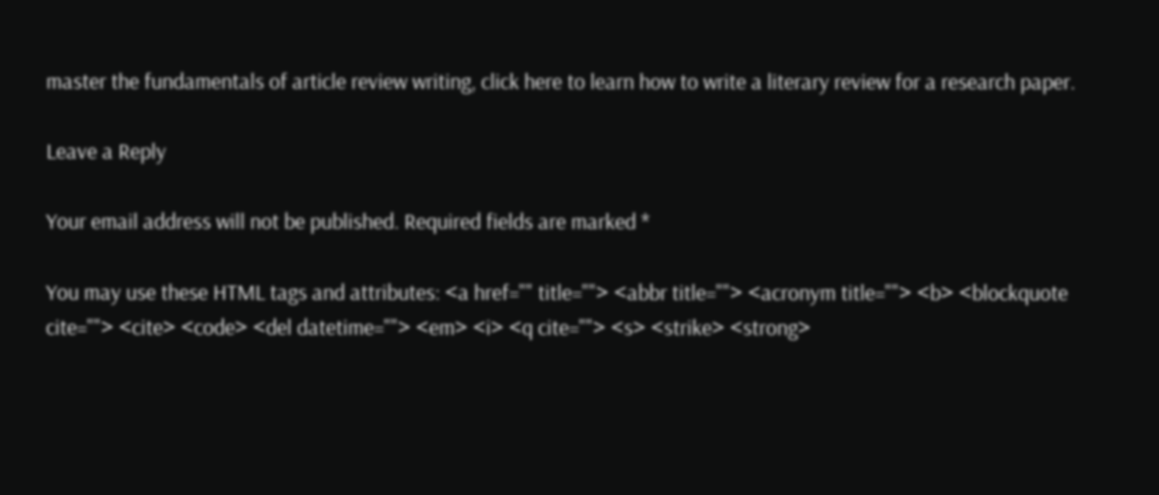master the fundamentals of article review writing, click here to learn how to write a literary review for a research paper.

Leave a Reply

Your email address will not be published. Required fields are marked *

You may use these HTML tags and attributes: <a href="" title=""> <abbr title=""> <acronym title=""> <b> <blockquote cite=""> <cite> <code> <del datetime=""> <em> <i> <q cite=""> <s> <strike> <strong>